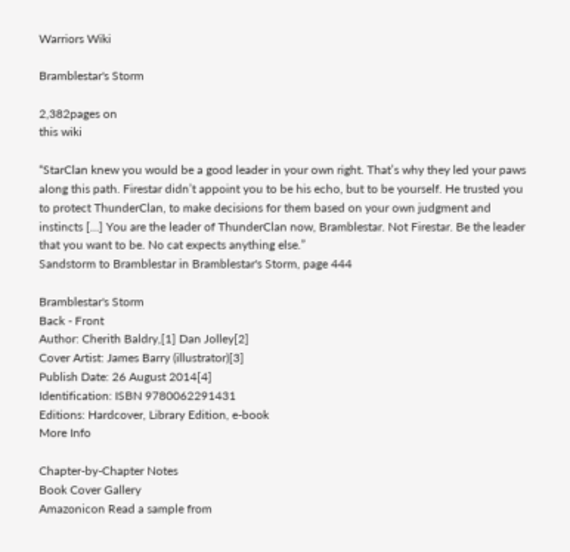Warriors Wiki

Bramblestar's Storm

2,382pages on
this wiki

“StarClan knew you would be a good leader in your own right. That’s why they led your paws along this path. Firestar didn’t appoint you to be his echo, but to be yourself. He trusted you to protect ThunderClan, to make decisions for them based on your own judgment and instincts […] You are the leader of ThunderClan now, Bramblestar. Not Firestar. Be the leader that you want to be. No cat expects anything else.”
Sandstorm to Bramblestar in Bramblestar's Storm, page 444

Bramblestar's Storm
Back - Front
Author: Cherith Baldry,[1] Dan Jolley[2]
Cover Artist: James Barry (illustrator)[3]
Publish Date: 26 August 2014[4]
Identification: ISBN 9780062291431
Editions: Hardcover, Library Edition, e-book
More Info

Chapter-by-Chapter Notes
Book Cover Gallery
Amazonicon Read a sample from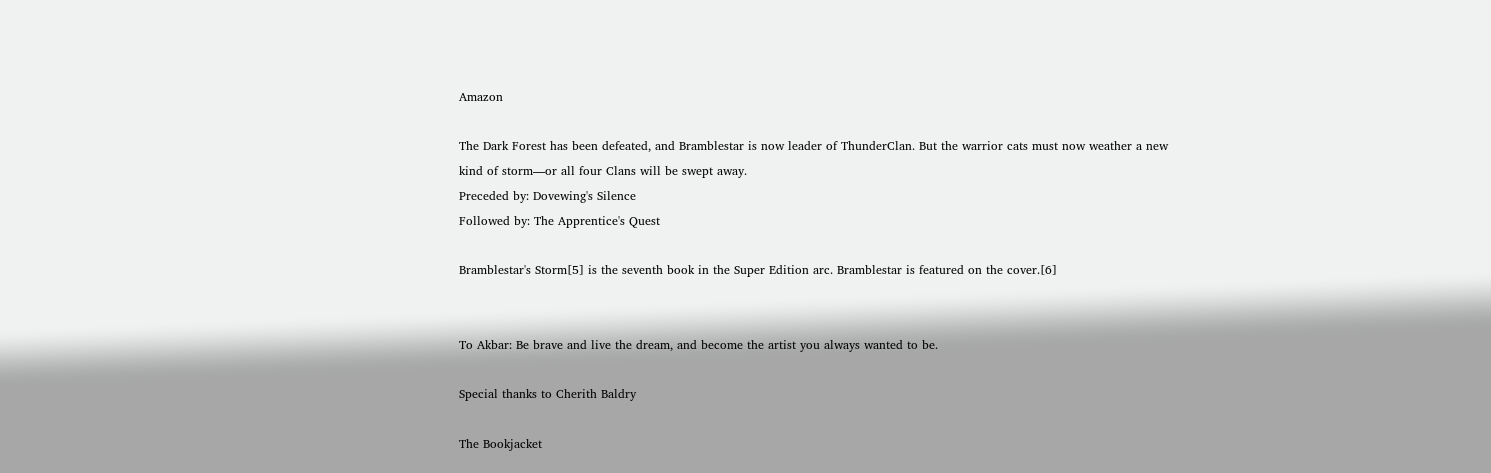Amazon

The Dark Forest has been defeated, and Bramblestar is now leader of ThunderClan. But the warrior cats must now weather a new kind of storm—or all four Clans will be swept away.
Preceded by: Dovewing's Silence
Followed by: The Apprentice's Quest

Bramblestar's Storm[5] is the seventh book in the Super Edition arc. Bramblestar is featured on the cover.[6]


To Akbar: Be brave and live the dream, and become the artist you always wanted to be.

Special thanks to Cherith Baldry

The Bookjacket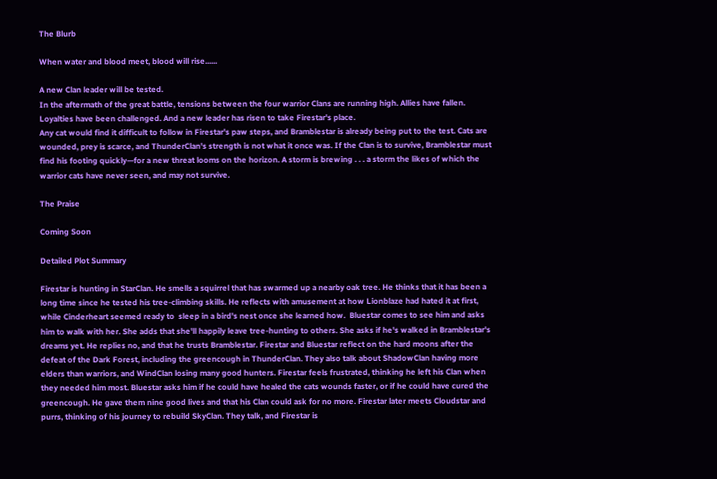The Blurb

When water and blood meet, blood will rise......

A new Clan leader will be tested.
In the aftermath of the great battle, tensions between the four warrior Clans are running high. Allies have fallen. Loyalties have been challenged. And a new leader has risen to take Firestar's place.
Any cat would find it difficult to follow in Firestar's paw steps, and Bramblestar is already being put to the test. Cats are wounded, prey is scarce, and ThunderClan's strength is not what it once was. If the Clan is to survive, Bramblestar must find his footing quickly—for a new threat looms on the horizon. A storm is brewing . . . a storm the likes of which the warrior cats have never seen, and may not survive.

The Praise

Coming Soon

Detailed Plot Summary

Firestar is hunting in StarClan. He smells a squirrel that has swarmed up a nearby oak tree. He thinks that it has been a long time since he tested his tree-climbing skills. He reflects with amusement at how Lionblaze had hated it at first, while Cinderheart seemed ready to  sleep in a bird's nest once she learned how.  Bluestar comes to see him and asks him to walk with her. She adds that she'll happily leave tree-hunting to others. She asks if he's walked in Bramblestar's dreams yet. He replies no, and that he trusts Bramblestar. Firestar and Bluestar reflect on the hard moons after the defeat of the Dark Forest, including the greencough in ThunderClan. They also talk about ShadowClan having more elders than warriors, and WindClan losing many good hunters. Firestar feels frustrated, thinking he left his Clan when they needed him most. Bluestar asks him if he could have healed the cats wounds faster, or if he could have cured the greencough. He gave them nine good lives and that his Clan could ask for no more. Firestar later meets Cloudstar and purrs, thinking of his journey to rebuild SkyClan. They talk, and Firestar is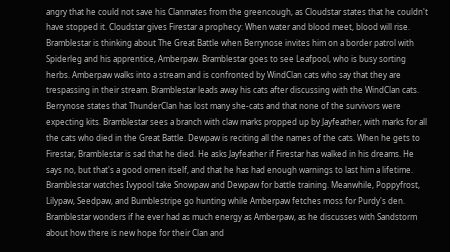angry that he could not save his Clanmates from the greencough, as Cloudstar states that he couldn't have stopped it. Cloudstar gives Firestar a prophecy: When water and blood meet, blood will rise.
Bramblestar is thinking about The Great Battle when Berrynose invites him on a border patrol with Spiderleg and his apprentice, Amberpaw. Bramblestar goes to see Leafpool, who is busy sorting herbs. Amberpaw walks into a stream and is confronted by WindClan cats who say that they are trespassing in their stream. Bramblestar leads away his cats after discussing with the WindClan cats. Berrynose states that ThunderClan has lost many she-cats and that none of the survivors were expecting kits. Bramblestar sees a branch with claw marks propped up by Jayfeather, with marks for all the cats who died in the Great Battle. Dewpaw is reciting all the names of the cats. When he gets to Firestar, Bramblestar is sad that he died. He asks Jayfeather if Firestar has walked in his dreams. He says no, but that's a good omen itself, and that he has had enough warnings to last him a lifetime. Bramblestar watches Ivypool take Snowpaw and Dewpaw for battle training. Meanwhile, Poppyfrost, Lilypaw, Seedpaw, and Bumblestripe go hunting while Amberpaw fetches moss for Purdy's den. Bramblestar wonders if he ever had as much energy as Amberpaw, as he discusses with Sandstorm about how there is new hope for their Clan and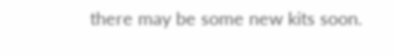there may be some new kits soon.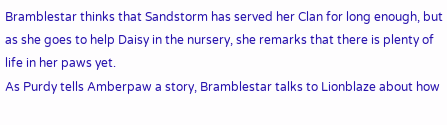Bramblestar thinks that Sandstorm has served her Clan for long enough, but as she goes to help Daisy in the nursery, she remarks that there is plenty of life in her paws yet.
As Purdy tells Amberpaw a story, Bramblestar talks to Lionblaze about how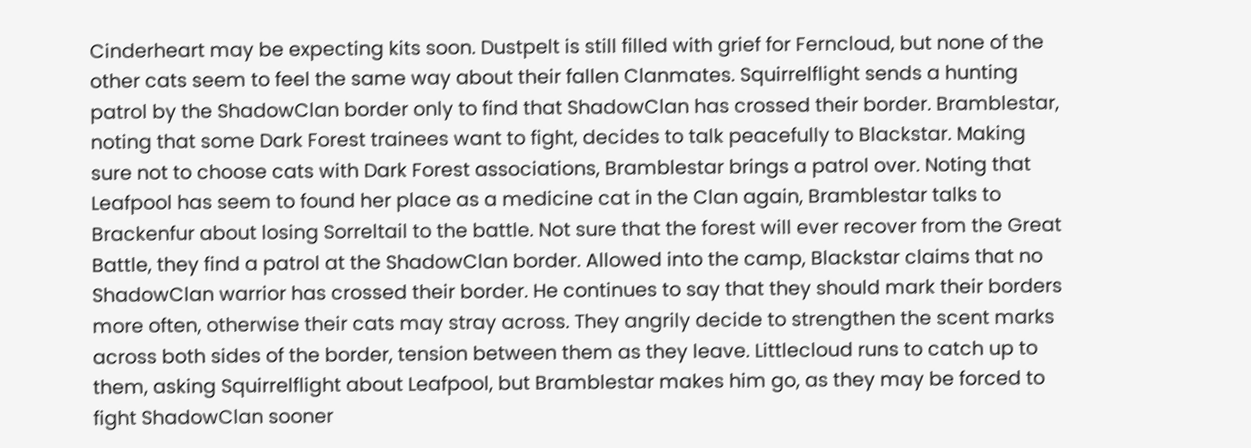Cinderheart may be expecting kits soon. Dustpelt is still filled with grief for Ferncloud, but none of the other cats seem to feel the same way about their fallen Clanmates. Squirrelflight sends a hunting patrol by the ShadowClan border only to find that ShadowClan has crossed their border. Bramblestar, noting that some Dark Forest trainees want to fight, decides to talk peacefully to Blackstar. Making sure not to choose cats with Dark Forest associations, Bramblestar brings a patrol over. Noting that Leafpool has seem to found her place as a medicine cat in the Clan again, Bramblestar talks to Brackenfur about losing Sorreltail to the battle. Not sure that the forest will ever recover from the Great Battle, they find a patrol at the ShadowClan border. Allowed into the camp, Blackstar claims that no ShadowClan warrior has crossed their border. He continues to say that they should mark their borders more often, otherwise their cats may stray across. They angrily decide to strengthen the scent marks across both sides of the border, tension between them as they leave. Littlecloud runs to catch up to them, asking Squirrelflight about Leafpool, but Bramblestar makes him go, as they may be forced to fight ShadowClan sooner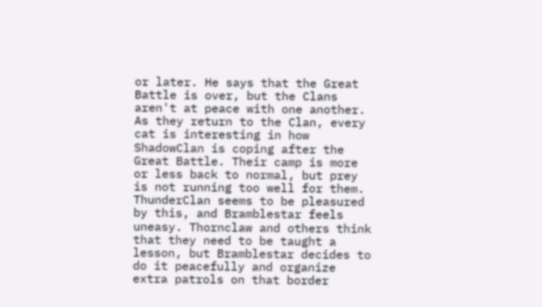or later. He says that the Great Battle is over, but the Clans aren't at peace with one another.
As they return to the Clan, every cat is interesting in how ShadowClan is coping after the Great Battle. Their camp is more or less back to normal, but prey is not running too well for them. ThunderClan seems to be pleasured by this, and Bramblestar feels uneasy. Thornclaw and others think that they need to be taught a lesson, but Bramblestar decides to do it peacefully and organize extra patrols on that border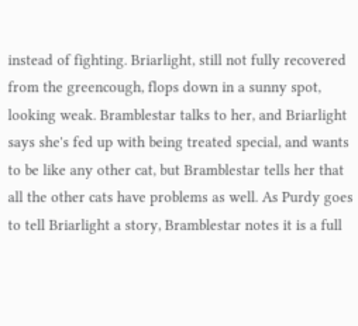instead of fighting. Briarlight, still not fully recovered from the greencough, flops down in a sunny spot, looking weak. Bramblestar talks to her, and Briarlight says she's fed up with being treated special, and wants to be like any other cat, but Bramblestar tells her that all the other cats have problems as well. As Purdy goes to tell Briarlight a story, Bramblestar notes it is a full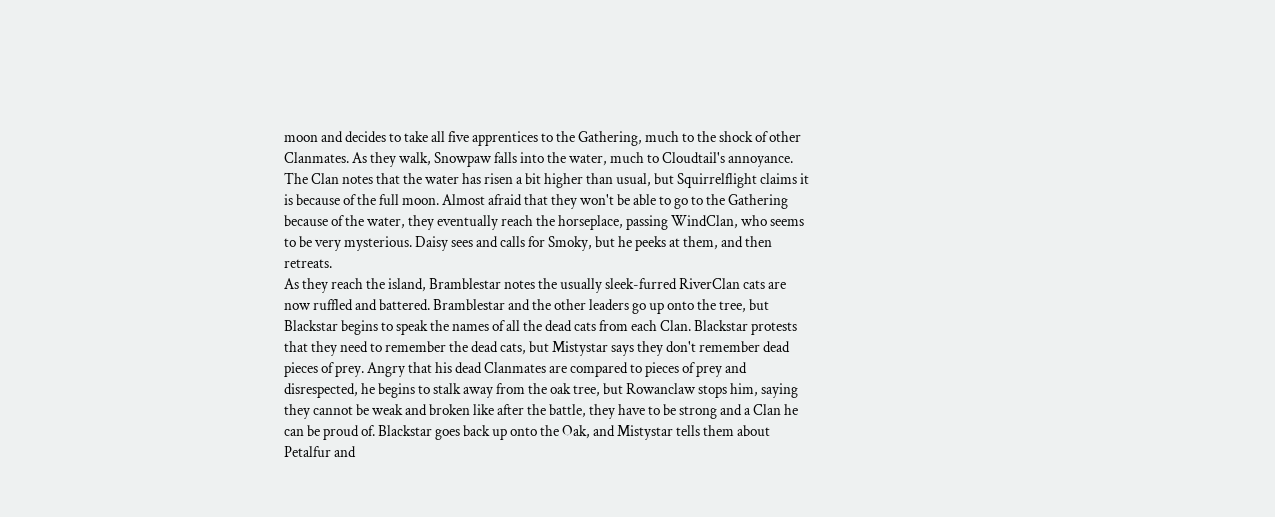moon and decides to take all five apprentices to the Gathering, much to the shock of other Clanmates. As they walk, Snowpaw falls into the water, much to Cloudtail's annoyance. The Clan notes that the water has risen a bit higher than usual, but Squirrelflight claims it is because of the full moon. Almost afraid that they won't be able to go to the Gathering because of the water, they eventually reach the horseplace, passing WindClan, who seems to be very mysterious. Daisy sees and calls for Smoky, but he peeks at them, and then retreats.
As they reach the island, Bramblestar notes the usually sleek-furred RiverClan cats are now ruffled and battered. Bramblestar and the other leaders go up onto the tree, but Blackstar begins to speak the names of all the dead cats from each Clan. Blackstar protests that they need to remember the dead cats, but Mistystar says they don't remember dead pieces of prey. Angry that his dead Clanmates are compared to pieces of prey and disrespected, he begins to stalk away from the oak tree, but Rowanclaw stops him, saying they cannot be weak and broken like after the battle, they have to be strong and a Clan he can be proud of. Blackstar goes back up onto the Oak, and Mistystar tells them about Petalfur and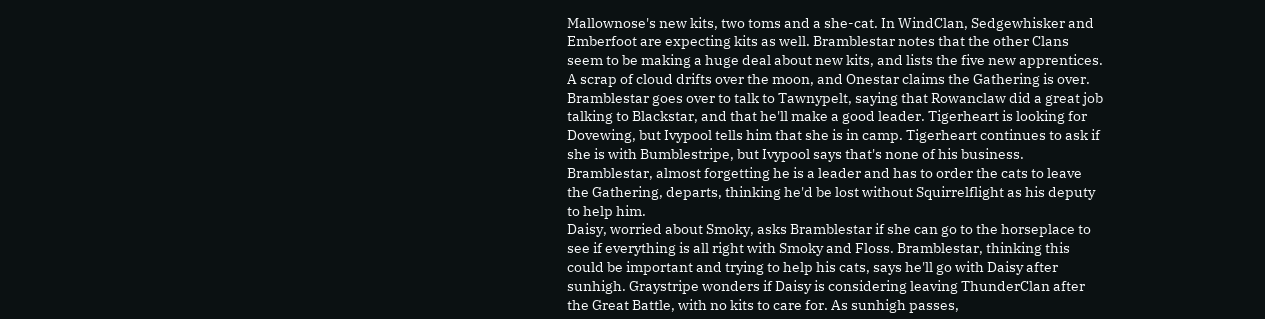Mallownose's new kits, two toms and a she-cat. In WindClan, Sedgewhisker and Emberfoot are expecting kits as well. Bramblestar notes that the other Clans seem to be making a huge deal about new kits, and lists the five new apprentices. A scrap of cloud drifts over the moon, and Onestar claims the Gathering is over. Bramblestar goes over to talk to Tawnypelt, saying that Rowanclaw did a great job talking to Blackstar, and that he'll make a good leader. Tigerheart is looking for Dovewing, but Ivypool tells him that she is in camp. Tigerheart continues to ask if she is with Bumblestripe, but Ivypool says that's none of his business. Bramblestar, almost forgetting he is a leader and has to order the cats to leave the Gathering, departs, thinking he'd be lost without Squirrelflight as his deputy to help him.
Daisy, worried about Smoky, asks Bramblestar if she can go to the horseplace to see if everything is all right with Smoky and Floss. Bramblestar, thinking this could be important and trying to help his cats, says he'll go with Daisy after sunhigh. Graystripe wonders if Daisy is considering leaving ThunderClan after the Great Battle, with no kits to care for. As sunhigh passes,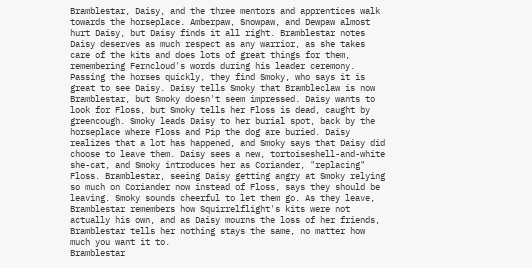Bramblestar, Daisy, and the three mentors and apprentices walk towards the horseplace. Amberpaw, Snowpaw, and Dewpaw almost hurt Daisy, but Daisy finds it all right. Bramblestar notes Daisy deserves as much respect as any warrior, as she takes care of the kits and does lots of great things for them, remembering Ferncloud's words during his leader ceremony. Passing the horses quickly, they find Smoky, who says it is great to see Daisy. Daisy tells Smoky that Brambleclaw is now Bramblestar, but Smoky doesn't seem impressed. Daisy wants to look for Floss, but Smoky tells her Floss is dead, caught by greencough. Smoky leads Daisy to her burial spot, back by the horseplace where Floss and Pip the dog are buried. Daisy realizes that a lot has happened, and Smoky says that Daisy did choose to leave them. Daisy sees a new, tortoiseshell-and-white she-cat, and Smoky introduces her as Coriander, "replacing" Floss. Bramblestar, seeing Daisy getting angry at Smoky relying so much on Coriander now instead of Floss, says they should be leaving. Smoky sounds cheerful to let them go. As they leave, Bramblestar remembers how Squirrelflight's kits were not actually his own, and as Daisy mourns the loss of her friends, Bramblestar tells her nothing stays the same, no matter how much you want it to.
Bramblestar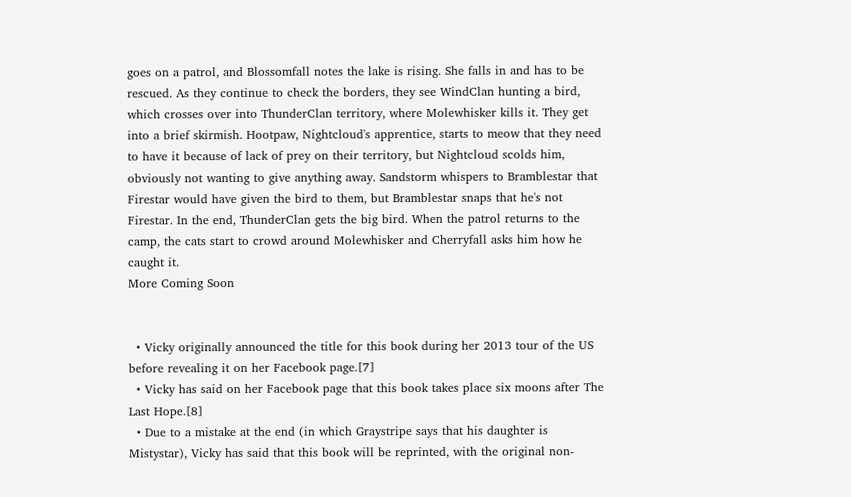goes on a patrol, and Blossomfall notes the lake is rising. She falls in and has to be rescued. As they continue to check the borders, they see WindClan hunting a bird, which crosses over into ThunderClan territory, where Molewhisker kills it. They get into a brief skirmish. Hootpaw, Nightcloud's apprentice, starts to meow that they need to have it because of lack of prey on their territory, but Nightcloud scolds him, obviously not wanting to give anything away. Sandstorm whispers to Bramblestar that Firestar would have given the bird to them, but Bramblestar snaps that he's not Firestar. In the end, ThunderClan gets the big bird. When the patrol returns to the camp, the cats start to crowd around Molewhisker and Cherryfall asks him how he caught it.
More Coming Soon


  • Vicky originally announced the title for this book during her 2013 tour of the US before revealing it on her Facebook page.[7]
  • Vicky has said on her Facebook page that this book takes place six moons after The Last Hope.[8]
  • Due to a mistake at the end (in which Graystripe says that his daughter is Mistystar), Vicky has said that this book will be reprinted, with the original non-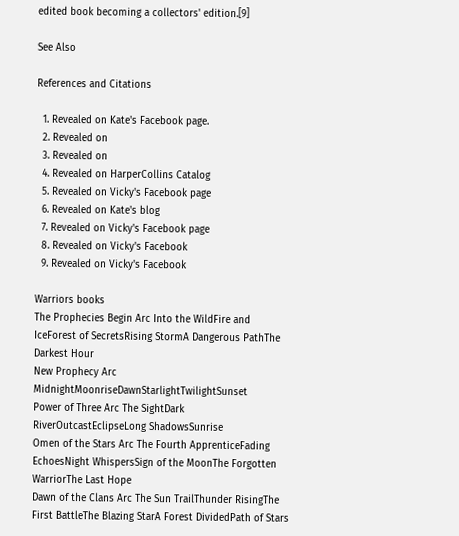edited book becoming a collectors' edition.[9]

See Also

References and Citations

  1. Revealed on Kate's Facebook page.
  2. Revealed on
  3. Revealed on
  4. Revealed on HarperCollins Catalog
  5. Revealed on Vicky's Facebook page
  6. Revealed on Kate's blog
  7. Revealed on Vicky's Facebook page
  8. Revealed on Vicky's Facebook
  9. Revealed on Vicky's Facebook

Warriors books
The Prophecies Begin Arc Into the WildFire and IceForest of SecretsRising StormA Dangerous PathThe Darkest Hour
New Prophecy Arc MidnightMoonriseDawnStarlightTwilightSunset
Power of Three Arc The SightDark RiverOutcastEclipseLong ShadowsSunrise
Omen of the Stars Arc The Fourth ApprenticeFading EchoesNight WhispersSign of the MoonThe Forgotten WarriorThe Last Hope
Dawn of the Clans Arc The Sun TrailThunder RisingThe First BattleThe Blazing StarA Forest DividedPath of Stars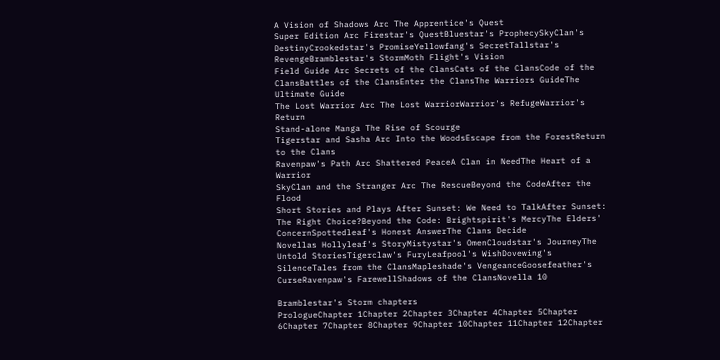A Vision of Shadows Arc The Apprentice's Quest
Super Edition Arc Firestar's QuestBluestar's ProphecySkyClan's DestinyCrookedstar's PromiseYellowfang's SecretTallstar's RevengeBramblestar's StormMoth Flight's Vision
Field Guide Arc Secrets of the ClansCats of the ClansCode of the ClansBattles of the ClansEnter the ClansThe Warriors GuideThe Ultimate Guide
The Lost Warrior Arc The Lost WarriorWarrior's RefugeWarrior's Return
Stand-alone Manga The Rise of Scourge
Tigerstar and Sasha Arc Into the WoodsEscape from the ForestReturn to the Clans
Ravenpaw's Path Arc Shattered PeaceA Clan in NeedThe Heart of a Warrior
SkyClan and the Stranger Arc The RescueBeyond the CodeAfter the Flood
Short Stories and Plays After Sunset: We Need to TalkAfter Sunset: The Right Choice?Beyond the Code: Brightspirit's MercyThe Elders' ConcernSpottedleaf's Honest AnswerThe Clans Decide
Novellas Hollyleaf's StoryMistystar's OmenCloudstar's JourneyThe Untold StoriesTigerclaw's FuryLeafpool's WishDovewing's SilenceTales from the ClansMapleshade's VengeanceGoosefeather's CurseRavenpaw's FarewellShadows of the ClansNovella 10

Bramblestar's Storm chapters
PrologueChapter 1Chapter 2Chapter 3Chapter 4Chapter 5Chapter 6Chapter 7Chapter 8Chapter 9Chapter 10Chapter 11Chapter 12Chapter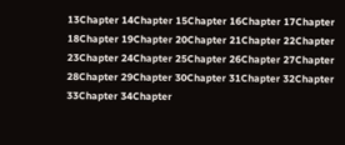13Chapter 14Chapter 15Chapter 16Chapter 17Chapter 18Chapter 19Chapter 20Chapter 21Chapter 22Chapter 23Chapter 24Chapter 25Chapter 26Chapter 27Chapter 28Chapter 29Chapter 30Chapter 31Chapter 32Chapter 33Chapter 34Chapter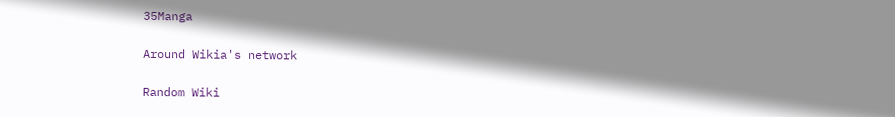35Manga

Around Wikia's network

Random Wiki